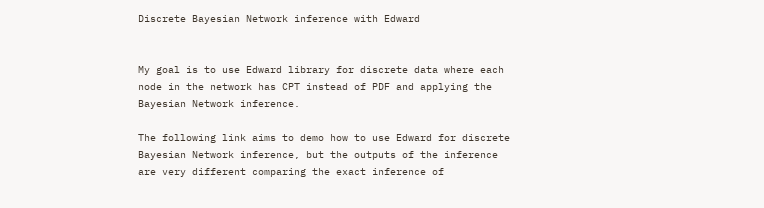Discrete Bayesian Network inference with Edward


My goal is to use Edward library for discrete data where each node in the network has CPT instead of PDF and applying the Bayesian Network inference.

The following link aims to demo how to use Edward for discrete Bayesian Network inference, but the outputs of the inference are very different comparing the exact inference of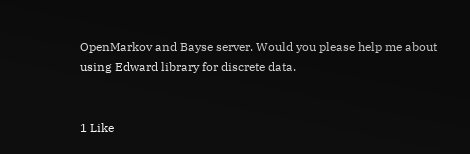OpenMarkov and Bayse server. Would you please help me about using Edward library for discrete data.


1 Like